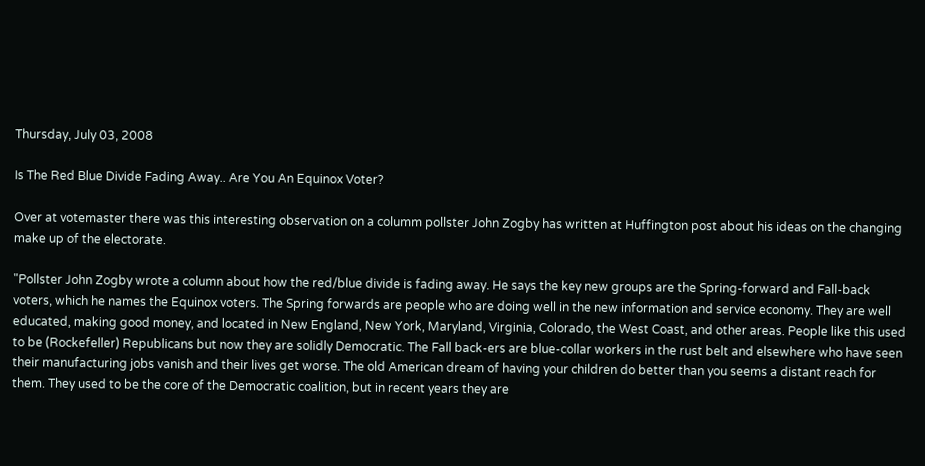Thursday, July 03, 2008

Is The Red Blue Divide Fading Away.. Are You An Equinox Voter?

Over at votemaster there was this interesting observation on a columm pollster John Zogby has written at Huffington post about his ideas on the changing make up of the electorate.

"Pollster John Zogby wrote a column about how the red/blue divide is fading away. He says the key new groups are the Spring-forward and Fall-back voters, which he names the Equinox voters. The Spring forwards are people who are doing well in the new information and service economy. They are well educated, making good money, and located in New England, New York, Maryland, Virginia, Colorado, the West Coast, and other areas. People like this used to be (Rockefeller) Republicans but now they are solidly Democratic. The Fall back-ers are blue-collar workers in the rust belt and elsewhere who have seen their manufacturing jobs vanish and their lives get worse. The old American dream of having your children do better than you seems a distant reach for them. They used to be the core of the Democratic coalition, but in recent years they are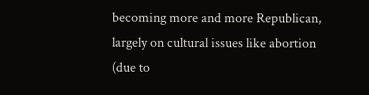becoming more and more Republican, largely on cultural issues like abortion (due to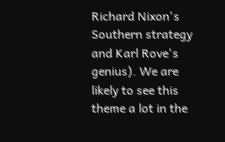Richard Nixon's Southern strategy and Karl Rove's genius). We are likely to see this theme a lot in the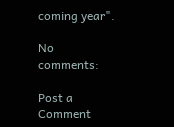coming year".

No comments:

Post a Comment